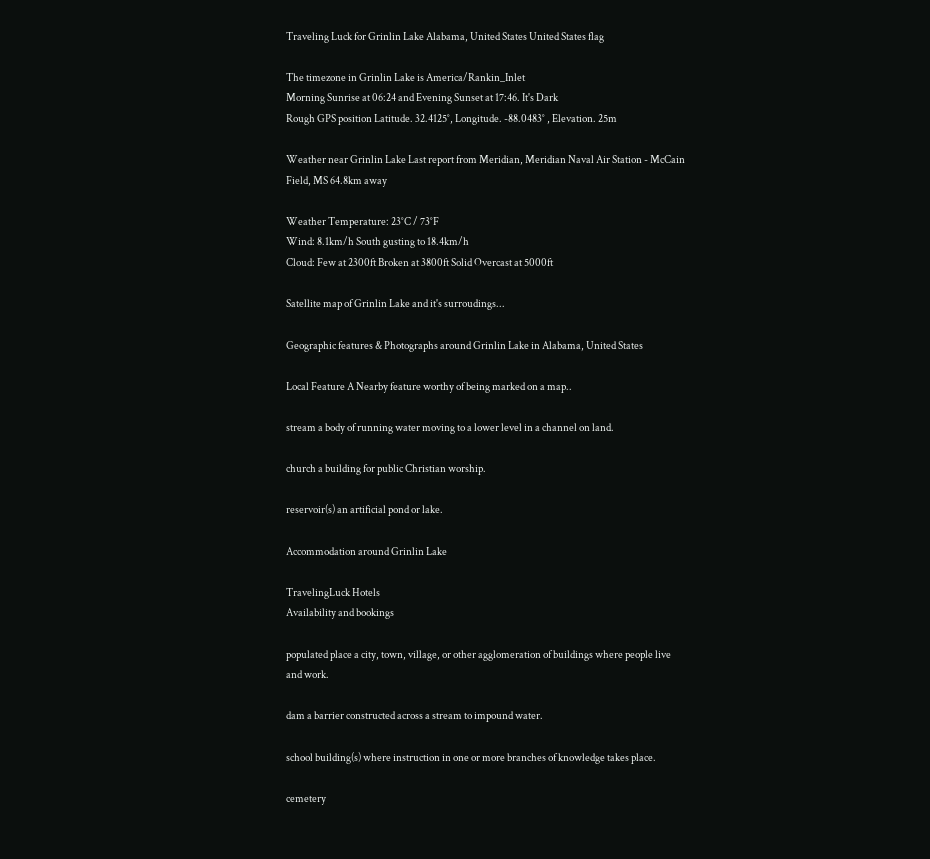Traveling Luck for Grinlin Lake Alabama, United States United States flag

The timezone in Grinlin Lake is America/Rankin_Inlet
Morning Sunrise at 06:24 and Evening Sunset at 17:46. It's Dark
Rough GPS position Latitude. 32.4125°, Longitude. -88.0483° , Elevation. 25m

Weather near Grinlin Lake Last report from Meridian, Meridian Naval Air Station - McCain Field, MS 64.8km away

Weather Temperature: 23°C / 73°F
Wind: 8.1km/h South gusting to 18.4km/h
Cloud: Few at 2300ft Broken at 3800ft Solid Overcast at 5000ft

Satellite map of Grinlin Lake and it's surroudings...

Geographic features & Photographs around Grinlin Lake in Alabama, United States

Local Feature A Nearby feature worthy of being marked on a map..

stream a body of running water moving to a lower level in a channel on land.

church a building for public Christian worship.

reservoir(s) an artificial pond or lake.

Accommodation around Grinlin Lake

TravelingLuck Hotels
Availability and bookings

populated place a city, town, village, or other agglomeration of buildings where people live and work.

dam a barrier constructed across a stream to impound water.

school building(s) where instruction in one or more branches of knowledge takes place.

cemetery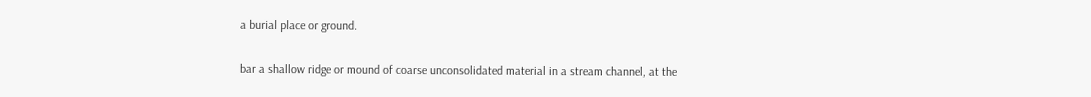a burial place or ground.

bar a shallow ridge or mound of coarse unconsolidated material in a stream channel, at the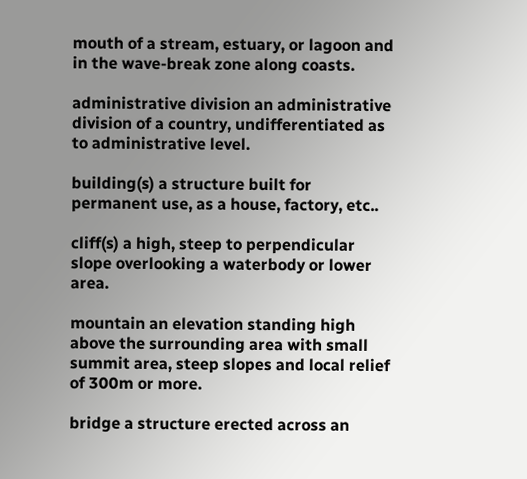mouth of a stream, estuary, or lagoon and in the wave-break zone along coasts.

administrative division an administrative division of a country, undifferentiated as to administrative level.

building(s) a structure built for permanent use, as a house, factory, etc..

cliff(s) a high, steep to perpendicular slope overlooking a waterbody or lower area.

mountain an elevation standing high above the surrounding area with small summit area, steep slopes and local relief of 300m or more.

bridge a structure erected across an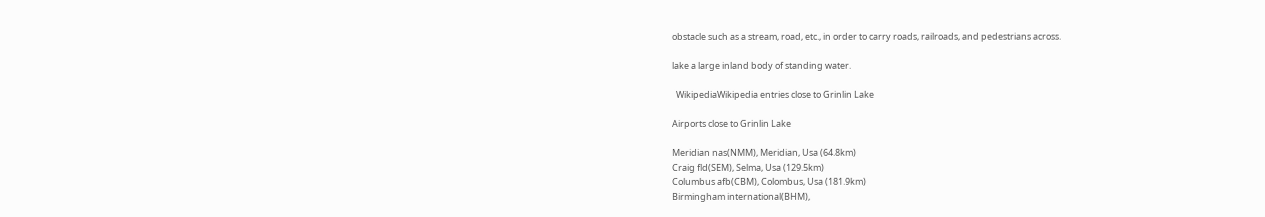obstacle such as a stream, road, etc., in order to carry roads, railroads, and pedestrians across.

lake a large inland body of standing water.

  WikipediaWikipedia entries close to Grinlin Lake

Airports close to Grinlin Lake

Meridian nas(NMM), Meridian, Usa (64.8km)
Craig fld(SEM), Selma, Usa (129.5km)
Columbus afb(CBM), Colombus, Usa (181.9km)
Birmingham international(BHM),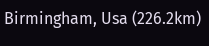Birmingham, Usa (226.2km)